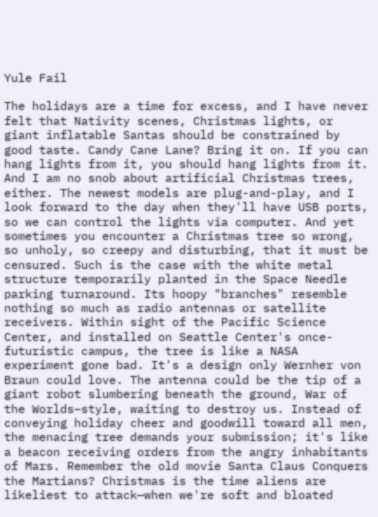Yule Fail

The holidays are a time for excess, and I have never felt that Nativity scenes, Christmas lights, or giant inflatable Santas should be constrained by good taste. Candy Cane Lane? Bring it on. If you can hang lights from it, you should hang lights from it. And I am no snob about artificial Christmas trees, either. The newest models are plug-and-play, and I look forward to the day when they'll have USB ports, so we can control the lights via computer. And yet sometimes you encounter a Christmas tree so wrong, so unholy, so creepy and disturbing, that it must be censured. Such is the case with the white metal structure temporarily planted in the Space Needle parking turnaround. Its hoopy "branches" resemble nothing so much as radio antennas or satellite receivers. Within sight of the Pacific Science Center, and installed on Seattle Center's once-futuristic campus, the tree is like a NASA experiment gone bad. It's a design only Wernher von Braun could love. The antenna could be the tip of a giant robot slumbering beneath the ground, War of the Worlds–style, waiting to destroy us. Instead of conveying holiday cheer and goodwill toward all men, the menacing tree demands your submission; it's like a beacon receiving orders from the angry inhabitants of Mars. Remember the old movie Santa Claus Conquers the Martians? Christmas is the time aliens are likeliest to attack—when we're soft and bloated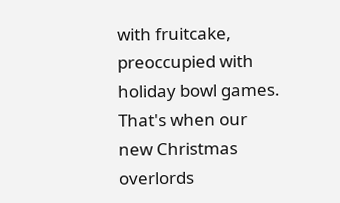with fruitcake, preoccupied with holiday bowl games. That's when our new Christmas overlords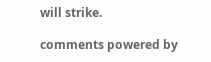will strike.

comments powered by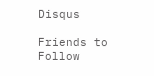Disqus

Friends to Follow